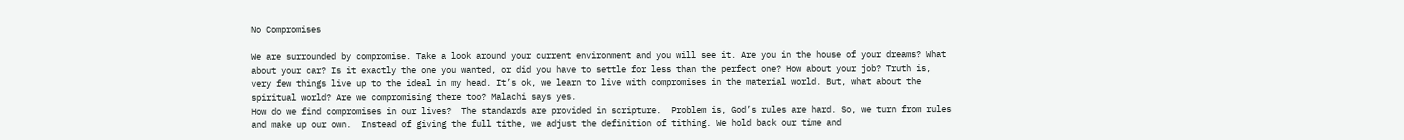No Compromises

We are surrounded by compromise. Take a look around your current environment and you will see it. Are you in the house of your dreams? What about your car? Is it exactly the one you wanted, or did you have to settle for less than the perfect one? How about your job? Truth is, very few things live up to the ideal in my head. It’s ok, we learn to live with compromises in the material world. But, what about the spiritual world? Are we compromising there too? Malachi says yes.
How do we find compromises in our lives?  The standards are provided in scripture.  Problem is, God’s rules are hard. So, we turn from rules and make up our own.  Instead of giving the full tithe, we adjust the definition of tithing. We hold back our time and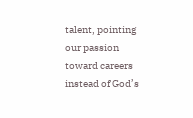talent, pointing our passion toward careers instead of God’s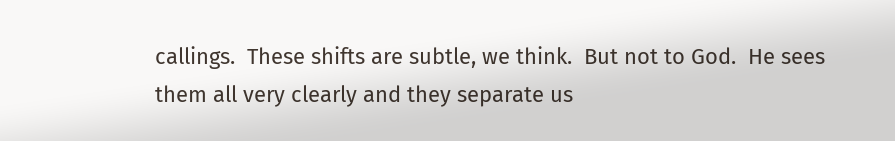callings.  These shifts are subtle, we think.  But not to God.  He sees them all very clearly and they separate us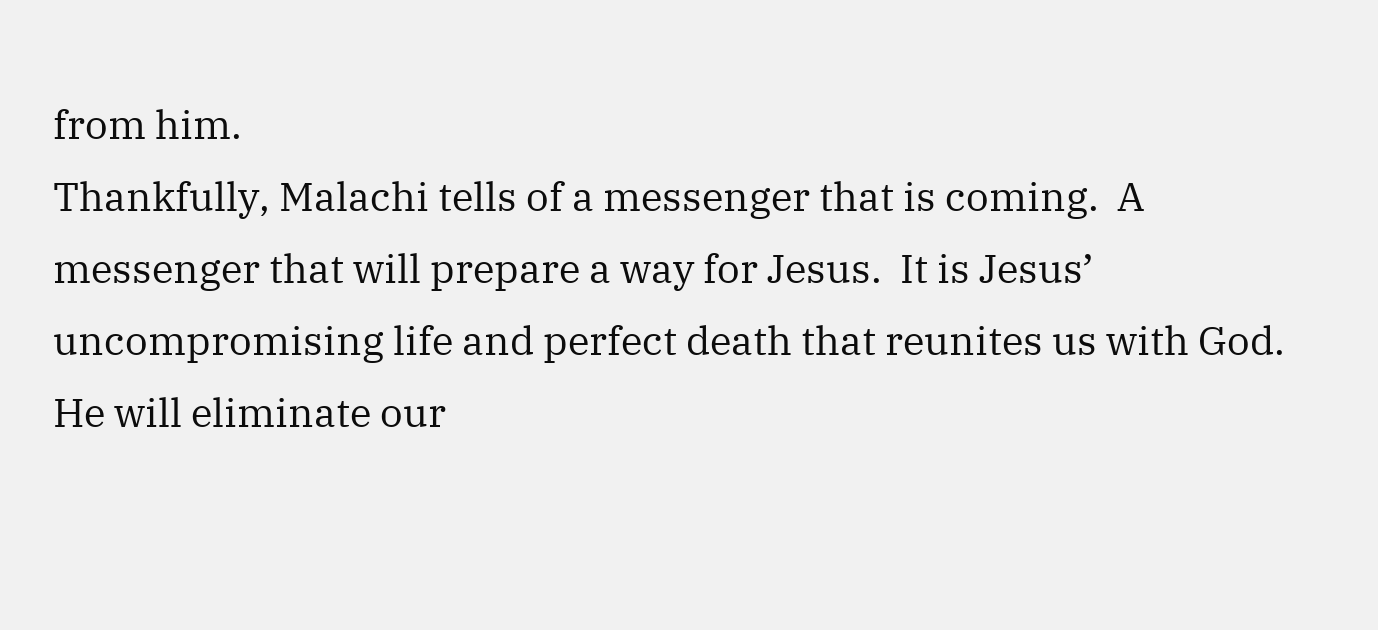from him.
Thankfully, Malachi tells of a messenger that is coming.  A messenger that will prepare a way for Jesus.  It is Jesus’ uncompromising life and perfect death that reunites us with God. He will eliminate our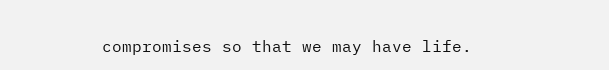compromises so that we may have life.